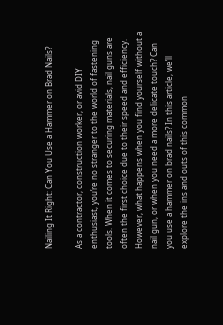Nailing It Right: Can You Use a Hammer on Brad Nails?

As a contractor, construction worker, or avid DIY enthusiast, you’re no stranger to the world of fastening tools. When it comes to securing materials, nail guns are often the first choice due to their speed and efficiency. However, what happens when you find yourself without a nail gun, or when you need a more delicate touch? Can you use a hammer on brad nails? In this article, we’ll explore the ins and outs of this common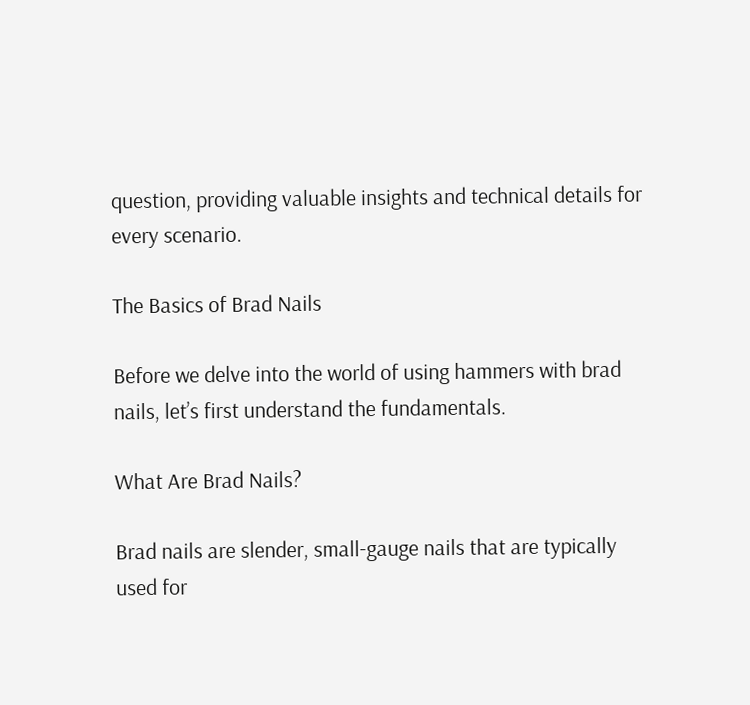question, providing valuable insights and technical details for every scenario.

The Basics of Brad Nails

Before we delve into the world of using hammers with brad nails, let’s first understand the fundamentals.

What Are Brad Nails?

Brad nails are slender, small-gauge nails that are typically used for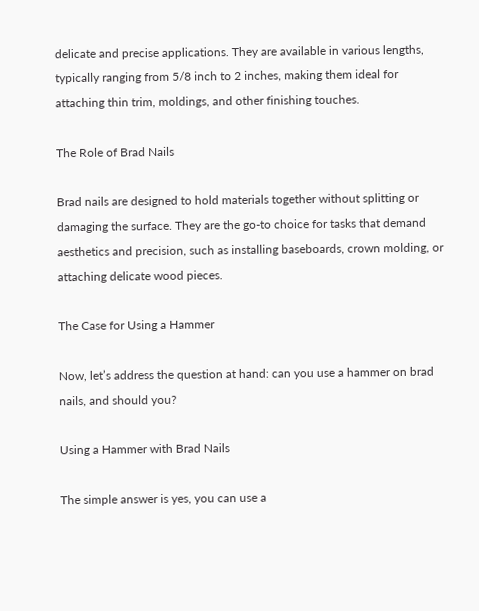delicate and precise applications. They are available in various lengths, typically ranging from 5/8 inch to 2 inches, making them ideal for attaching thin trim, moldings, and other finishing touches.

The Role of Brad Nails

Brad nails are designed to hold materials together without splitting or damaging the surface. They are the go-to choice for tasks that demand aesthetics and precision, such as installing baseboards, crown molding, or attaching delicate wood pieces.

The Case for Using a Hammer

Now, let’s address the question at hand: can you use a hammer on brad nails, and should you?

Using a Hammer with Brad Nails

The simple answer is yes, you can use a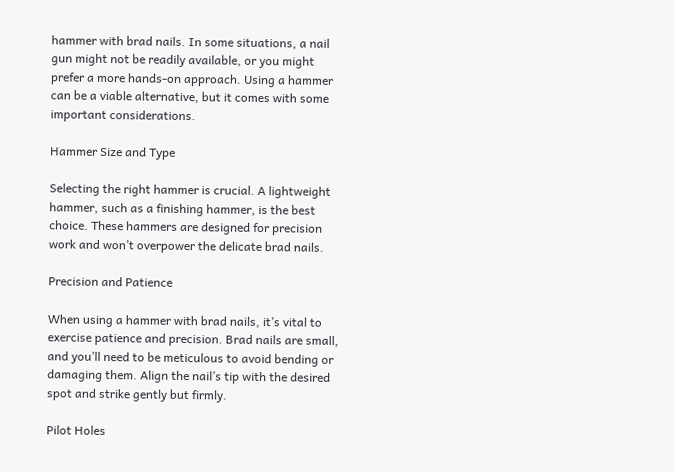hammer with brad nails. In some situations, a nail gun might not be readily available, or you might prefer a more hands-on approach. Using a hammer can be a viable alternative, but it comes with some important considerations.

Hammer Size and Type

Selecting the right hammer is crucial. A lightweight hammer, such as a finishing hammer, is the best choice. These hammers are designed for precision work and won’t overpower the delicate brad nails.

Precision and Patience

When using a hammer with brad nails, it’s vital to exercise patience and precision. Brad nails are small, and you’ll need to be meticulous to avoid bending or damaging them. Align the nail’s tip with the desired spot and strike gently but firmly.

Pilot Holes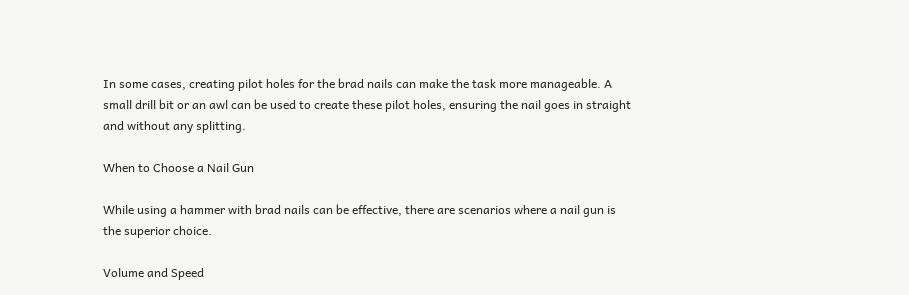In some cases, creating pilot holes for the brad nails can make the task more manageable. A small drill bit or an awl can be used to create these pilot holes, ensuring the nail goes in straight and without any splitting.

When to Choose a Nail Gun

While using a hammer with brad nails can be effective, there are scenarios where a nail gun is the superior choice.

Volume and Speed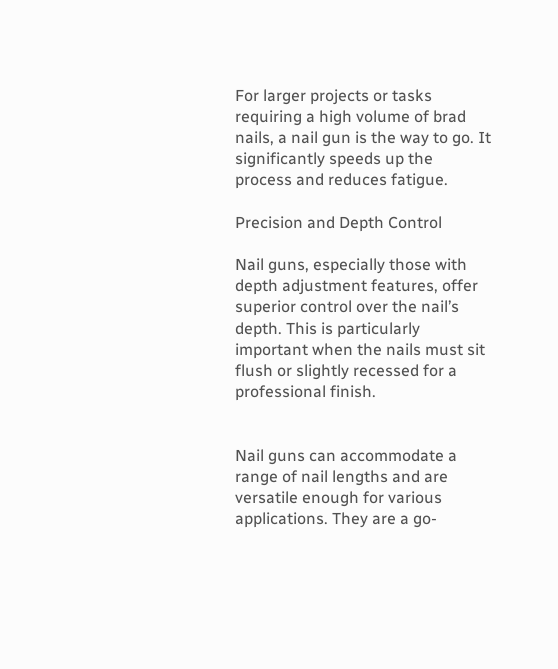For larger projects or tasks requiring a high volume of brad nails, a nail gun is the way to go. It significantly speeds up the process and reduces fatigue.

Precision and Depth Control

Nail guns, especially those with depth adjustment features, offer superior control over the nail’s depth. This is particularly important when the nails must sit flush or slightly recessed for a professional finish.


Nail guns can accommodate a range of nail lengths and are versatile enough for various applications. They are a go-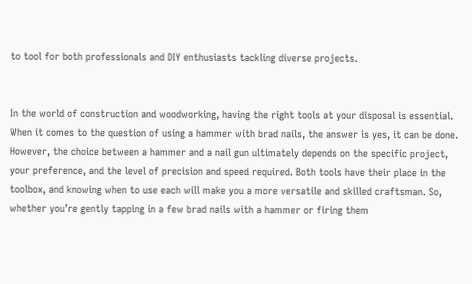to tool for both professionals and DIY enthusiasts tackling diverse projects.


In the world of construction and woodworking, having the right tools at your disposal is essential. When it comes to the question of using a hammer with brad nails, the answer is yes, it can be done. However, the choice between a hammer and a nail gun ultimately depends on the specific project, your preference, and the level of precision and speed required. Both tools have their place in the toolbox, and knowing when to use each will make you a more versatile and skilled craftsman. So, whether you’re gently tapping in a few brad nails with a hammer or firing them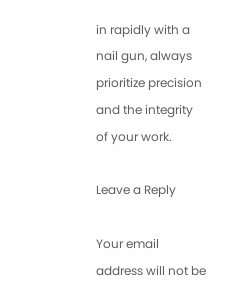in rapidly with a nail gun, always prioritize precision and the integrity of your work.

Leave a Reply

Your email address will not be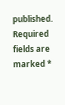published. Required fields are marked *